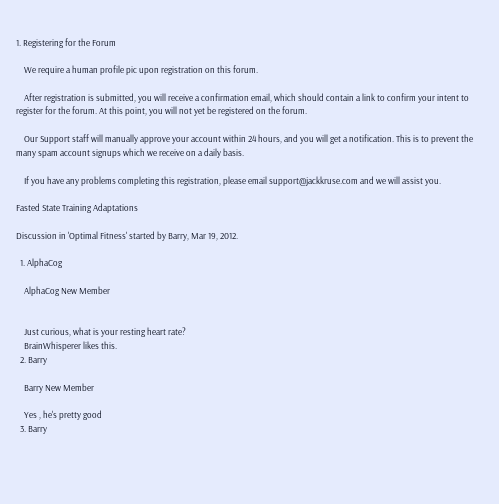1. Registering for the Forum

    We require a human profile pic upon registration on this forum.

    After registration is submitted, you will receive a confirmation email, which should contain a link to confirm your intent to register for the forum. At this point, you will not yet be registered on the forum.

    Our Support staff will manually approve your account within 24 hours, and you will get a notification. This is to prevent the many spam account signups which we receive on a daily basis.

    If you have any problems completing this registration, please email support@jackkruse.com and we will assist you.

Fasted State Training Adaptations

Discussion in 'Optimal Fitness' started by Barry, Mar 19, 2012.

  1. AlphaCog

    AlphaCog New Member


    Just curious, what is your resting heart rate?
    BrainWhisperer likes this.
  2. Barry

    Barry New Member

    Yes , he's pretty good
  3. Barry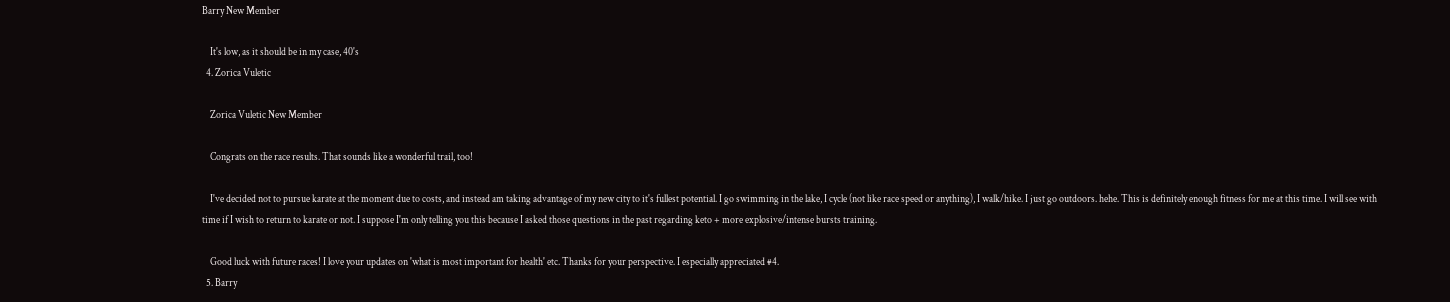Barry New Member

    It's low, as it should be in my case, 40's
  4. Zorica Vuletic

    Zorica Vuletic New Member

    Congrats on the race results. That sounds like a wonderful trail, too!

    I've decided not to pursue karate at the moment due to costs, and instead am taking advantage of my new city to it's fullest potential. I go swimming in the lake, I cycle (not like race speed or anything), I walk/hike. I just go outdoors. hehe. This is definitely enough fitness for me at this time. I will see with time if I wish to return to karate or not. I suppose I'm only telling you this because I asked those questions in the past regarding keto + more explosive/intense bursts training.

    Good luck with future races! I love your updates on 'what is most important for health' etc. Thanks for your perspective. I especially appreciated #4.
  5. Barry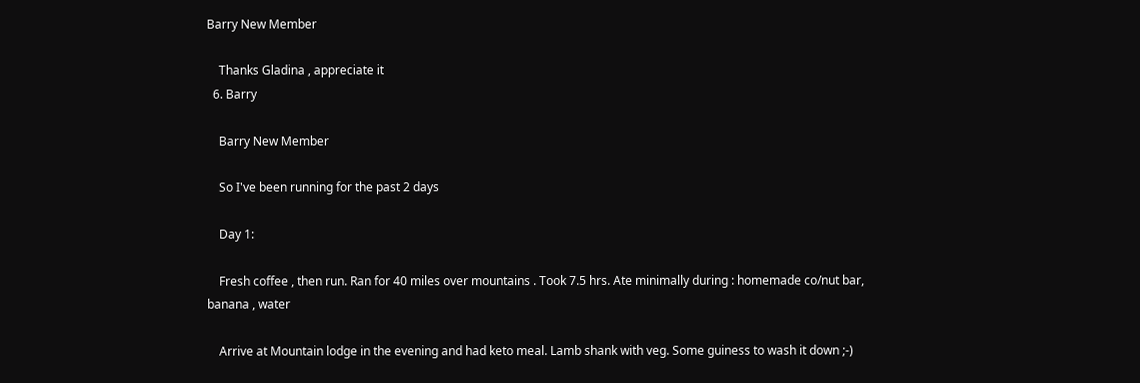Barry New Member

    Thanks Gladina , appreciate it
  6. Barry

    Barry New Member

    So I've been running for the past 2 days

    Day 1:

    Fresh coffee , then run. Ran for 40 miles over mountains . Took 7.5 hrs. Ate minimally during : homemade co/nut bar, banana , water

    Arrive at Mountain lodge in the evening and had keto meal. Lamb shank with veg. Some guiness to wash it down ;-)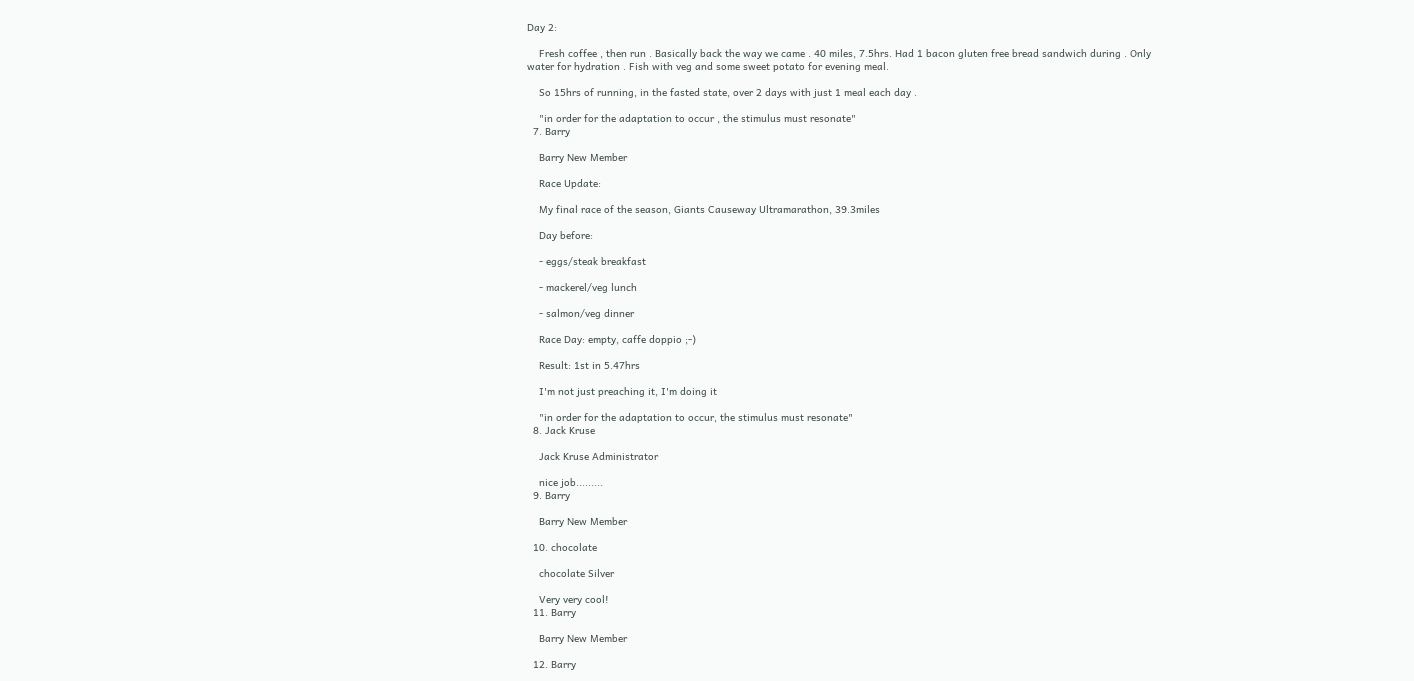Day 2:

    Fresh coffee , then run . Basically back the way we came . 40 miles, 7.5hrs. Had 1 bacon gluten free bread sandwich during . Only water for hydration . Fish with veg and some sweet potato for evening meal.

    So 15hrs of running, in the fasted state, over 2 days with just 1 meal each day .

    "in order for the adaptation to occur , the stimulus must resonate"
  7. Barry

    Barry New Member

    Race Update:

    My final race of the season, Giants Causeway Ultramarathon, 39.3miles

    Day before:

    - eggs/steak breakfast

    - mackerel/veg lunch

    - salmon/veg dinner

    Race Day: empty, caffe doppio ;-)

    Result: 1st in 5.47hrs

    I'm not just preaching it, I'm doing it

    "in order for the adaptation to occur, the stimulus must resonate"
  8. Jack Kruse

    Jack Kruse Administrator

    nice job.........
  9. Barry

    Barry New Member

  10. chocolate

    chocolate Silver

    Very very cool!
  11. Barry

    Barry New Member

  12. Barry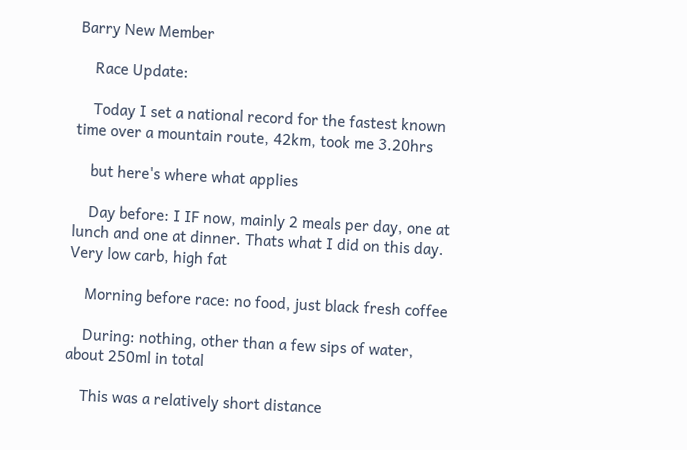Barry New Member

    Race Update:

    Today I set a national record for the fastest known time over a mountain route, 42km, took me 3.20hrs

    but here's where what applies

    Day before: I IF now, mainly 2 meals per day, one at lunch and one at dinner. Thats what I did on this day. Very low carb, high fat

    Morning before race: no food, just black fresh coffee

    During: nothing, other than a few sips of water, about 250ml in total

    This was a relatively short distance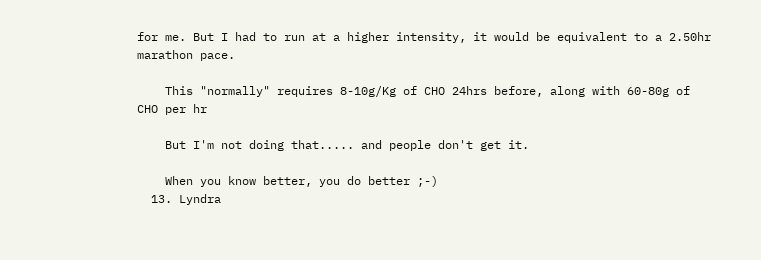for me. But I had to run at a higher intensity, it would be equivalent to a 2.50hr marathon pace.

    This "normally" requires 8-10g/Kg of CHO 24hrs before, along with 60-80g of CHO per hr

    But I'm not doing that..... and people don't get it.

    When you know better, you do better ;-)
  13. Lyndra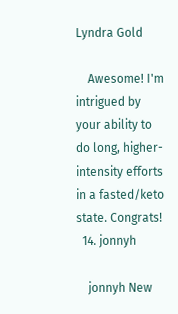Lyndra Gold

    Awesome! I'm intrigued by your ability to do long, higher-intensity efforts in a fasted/keto state. Congrats!
  14. jonnyh

    jonnyh New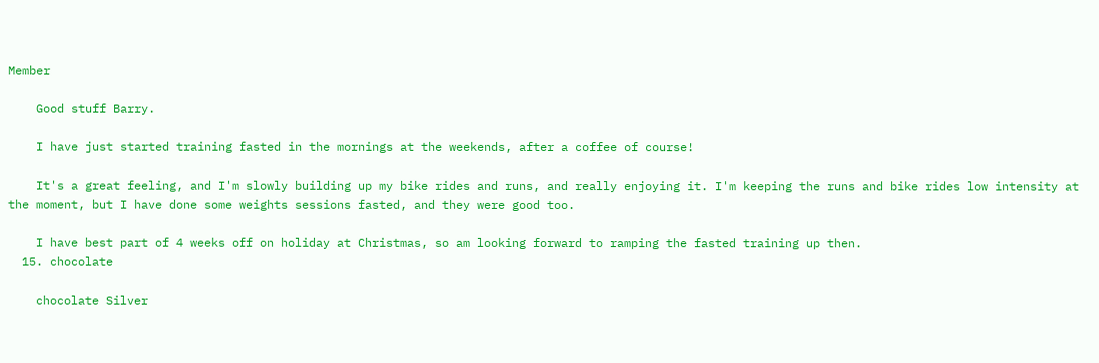Member

    Good stuff Barry.

    I have just started training fasted in the mornings at the weekends, after a coffee of course!

    It's a great feeling, and I'm slowly building up my bike rides and runs, and really enjoying it. I'm keeping the runs and bike rides low intensity at the moment, but I have done some weights sessions fasted, and they were good too.

    I have best part of 4 weeks off on holiday at Christmas, so am looking forward to ramping the fasted training up then.
  15. chocolate

    chocolate Silver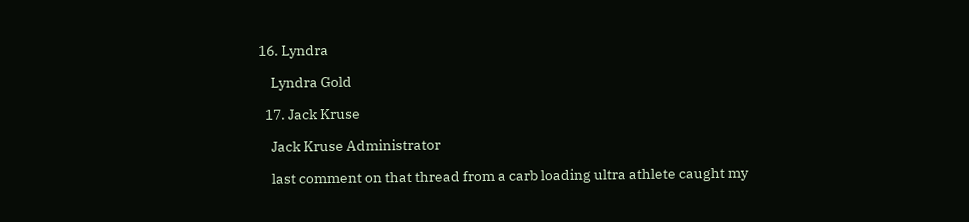16. Lyndra

    Lyndra Gold

  17. Jack Kruse

    Jack Kruse Administrator

    last comment on that thread from a carb loading ultra athlete caught my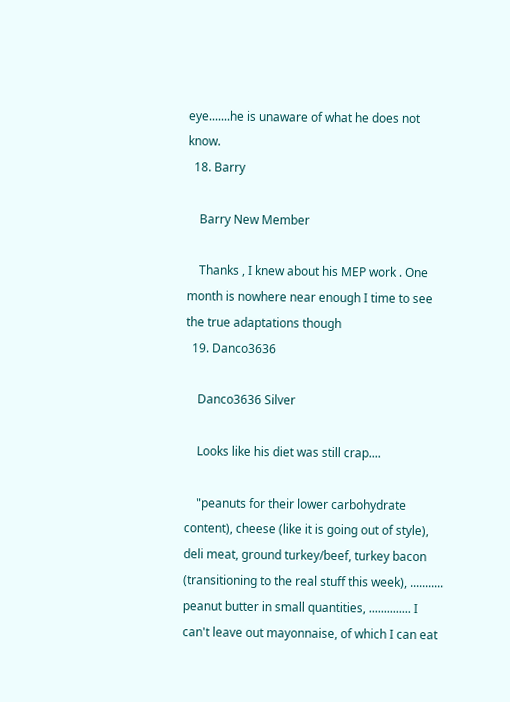eye.......he is unaware of what he does not know.
  18. Barry

    Barry New Member

    Thanks , I knew about his MEP work . One month is nowhere near enough I time to see the true adaptations though
  19. Danco3636

    Danco3636 Silver

    Looks like his diet was still crap....

    "peanuts for their lower carbohydrate content), cheese (like it is going out of style), deli meat, ground turkey/beef, turkey bacon (transitioning to the real stuff this week), ........... peanut butter in small quantities, .............. I can't leave out mayonnaise, of which I can eat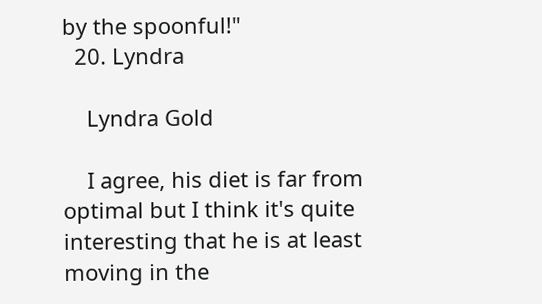by the spoonful!"
  20. Lyndra

    Lyndra Gold

    I agree, his diet is far from optimal but I think it's quite interesting that he is at least moving in the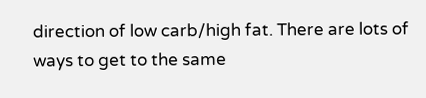direction of low carb/high fat. There are lots of ways to get to the same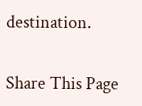destination.

Share This Page